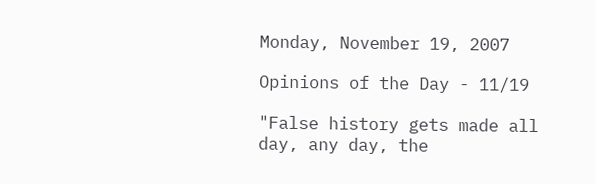Monday, November 19, 2007

Opinions of the Day - 11/19

"False history gets made all day, any day, the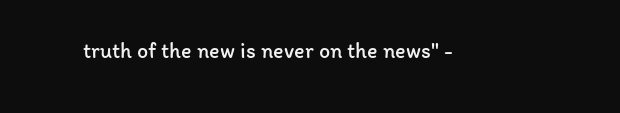truth of the new is never on the news" -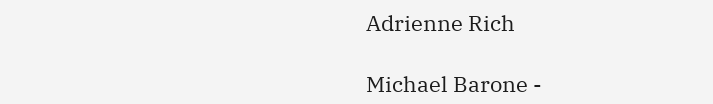Adrienne Rich

Michael Barone -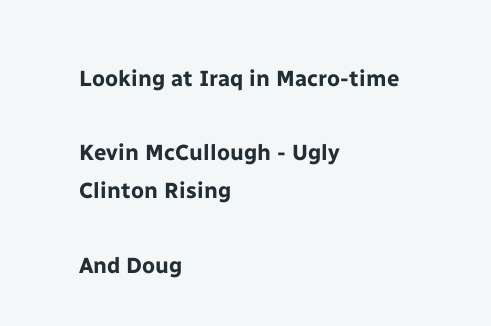Looking at Iraq in Macro-time

Kevin McCullough - Ugly Clinton Rising

And Doug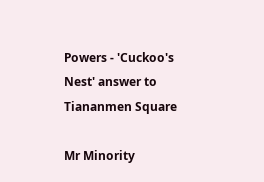Powers - 'Cuckoo's Nest' answer to Tiananmen Square

Mr Minority